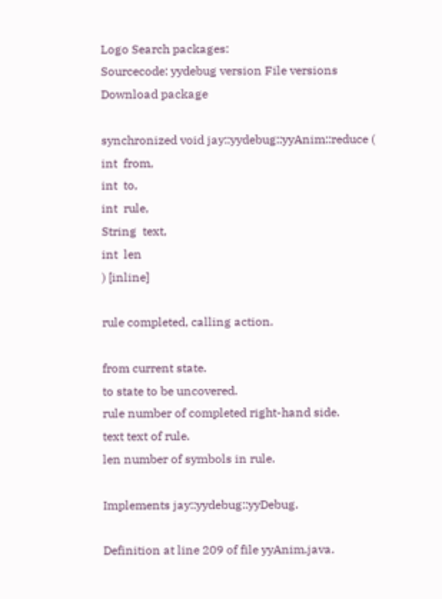Logo Search packages:
Sourcecode: yydebug version File versions  Download package

synchronized void jay::yydebug::yyAnim::reduce ( int  from,
int  to,
int  rule,
String  text,
int  len
) [inline]

rule completed, calling action.

from current state.
to state to be uncovered.
rule number of completed right-hand side.
text text of rule.
len number of symbols in rule.

Implements jay::yydebug::yyDebug.

Definition at line 209 of file yyAnim.java.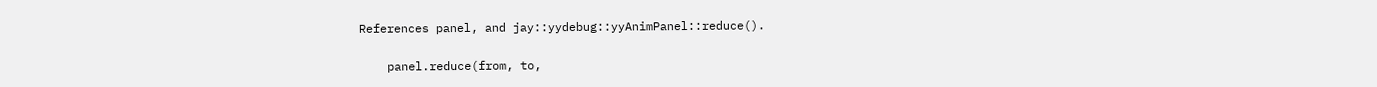References panel, and jay::yydebug::yyAnimPanel::reduce().

    panel.reduce(from, to,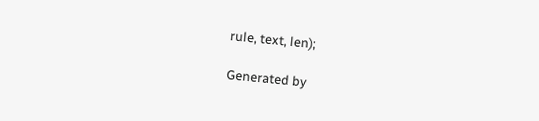rule, text, len);

Generated by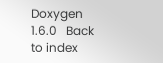Doxygen 1.6.0   Back to index